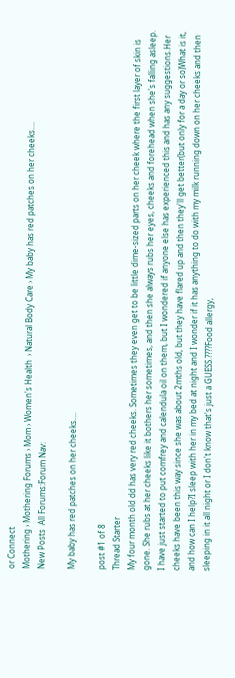or Connect
Mothering › Mothering Forums › Mom › Women's Health  › Natural Body Care › My baby has red patches on her cheeks....
New Posts  All Forums:Forum Nav:

My baby has red patches on her cheeks....

post #1 of 8
Thread Starter
My four month old dd has very red cheeks. Sometimes they even get to be little dime-sized parts on her cheek where the first layer of skin is gone. She rubs at her cheeks like it bothers her sometimes, and then she always rubs her eyes, cheeks and forehead when she's falling asleep. I have just started to put comfrey and calendula oil on them, but I wondered if anyone else has experienced this and has any suggestions.Her cheeks have been this way since she was about 2mths old, but they have flared up and then they'll get better(but only for a day or so)What is it, and how can I help?I sleep with her in my bed at night and I wonder if it has anything to do with my milk running down on her cheeks and then sleeping in it all night or I don't know that's just a GUESS.????Food allergy,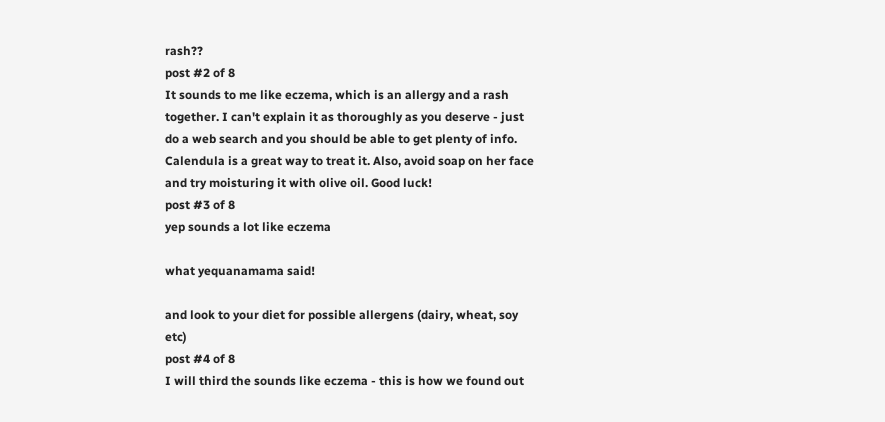rash??
post #2 of 8
It sounds to me like eczema, which is an allergy and a rash together. I can't explain it as thoroughly as you deserve - just do a web search and you should be able to get plenty of info. Calendula is a great way to treat it. Also, avoid soap on her face and try moisturing it with olive oil. Good luck!
post #3 of 8
yep sounds a lot like eczema

what yequanamama said!

and look to your diet for possible allergens (dairy, wheat, soy etc)
post #4 of 8
I will third the sounds like eczema - this is how we found out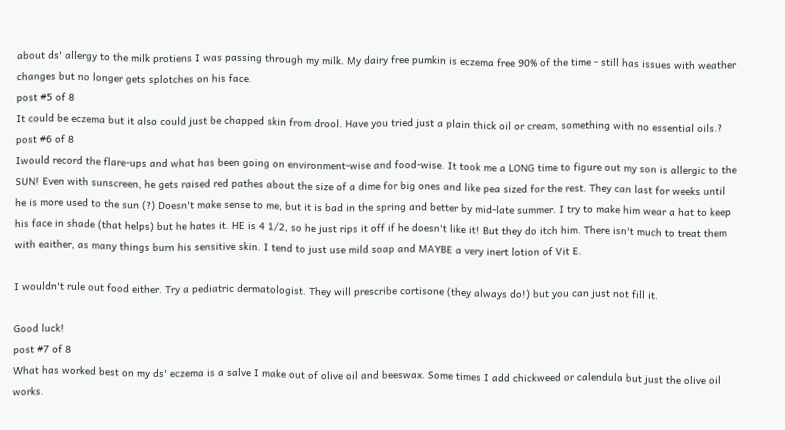about ds' allergy to the milk protiens I was passing through my milk. My dairy free pumkin is eczema free 90% of the time - still has issues with weather changes but no longer gets splotches on his face.
post #5 of 8
It could be eczema but it also could just be chapped skin from drool. Have you tried just a plain thick oil or cream, something with no essential oils.?
post #6 of 8
Iwould record the flare-ups and what has been going on environment-wise and food-wise. It took me a LONG time to figure out my son is allergic to the SUN! Even with sunscreen, he gets raised red pathes about the size of a dime for big ones and like pea sized for the rest. They can last for weeks until he is more used to the sun (?) Doesn't make sense to me, but it is bad in the spring and better by mid-late summer. I try to make him wear a hat to keep his face in shade (that helps) but he hates it. HE is 4 1/2, so he just rips it off if he doesn't like it! But they do itch him. There isn't much to treat them with eaither, as many things burn his sensitive skin. I tend to just use mild soap and MAYBE a very inert lotion of Vit E.

I wouldn't rule out food either. Try a pediatric dermatologist. They will prescribe cortisone (they always do!) but you can just not fill it.

Good luck!
post #7 of 8
What has worked best on my ds' eczema is a salve I make out of olive oil and beeswax. Some times I add chickweed or calendula but just the olive oil works.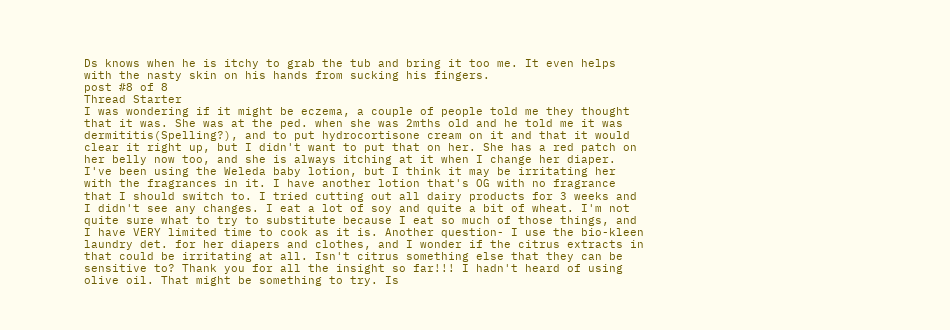Ds knows when he is itchy to grab the tub and bring it too me. It even helps with the nasty skin on his hands from sucking his fingers.
post #8 of 8
Thread Starter
I was wondering if it might be eczema, a couple of people told me they thought that it was. She was at the ped. when she was 2mths old and he told me it was dermititis(Spelling?), and to put hydrocortisone cream on it and that it would clear it right up, but I didn't want to put that on her. She has a red patch on her belly now too, and she is always itching at it when I change her diaper. I've been using the Weleda baby lotion, but I think it may be irritating her with the fragrances in it. I have another lotion that's OG with no fragrance that I should switch to. I tried cutting out all dairy products for 3 weeks and I didn't see any changes. I eat a lot of soy and quite a bit of wheat. I'm not quite sure what to try to substitute because I eat so much of those things, and I have VERY limited time to cook as it is. Another question- I use the bio-kleen laundry det. for her diapers and clothes, and I wonder if the citrus extracts in that could be irritating at all. Isn't citrus something else that they can be sensitive to? Thank you for all the insight so far!!! I hadn't heard of using olive oil. That might be something to try. Is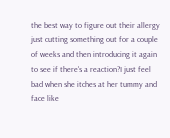the best way to figure out their allergy just cutting something out for a couple of weeks and then introducing it again to see if there's a reaction?I just feel bad when she itches at her tummy and face like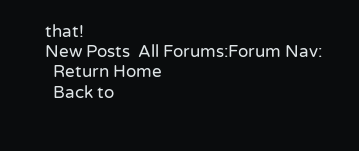that!
New Posts  All Forums:Forum Nav:
  Return Home
  Back to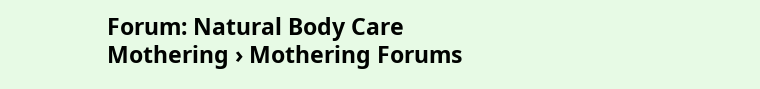Forum: Natural Body Care
Mothering › Mothering Forums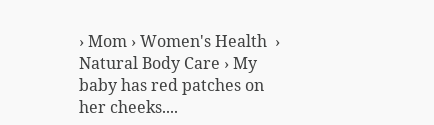› Mom › Women's Health  › Natural Body Care › My baby has red patches on her cheeks....